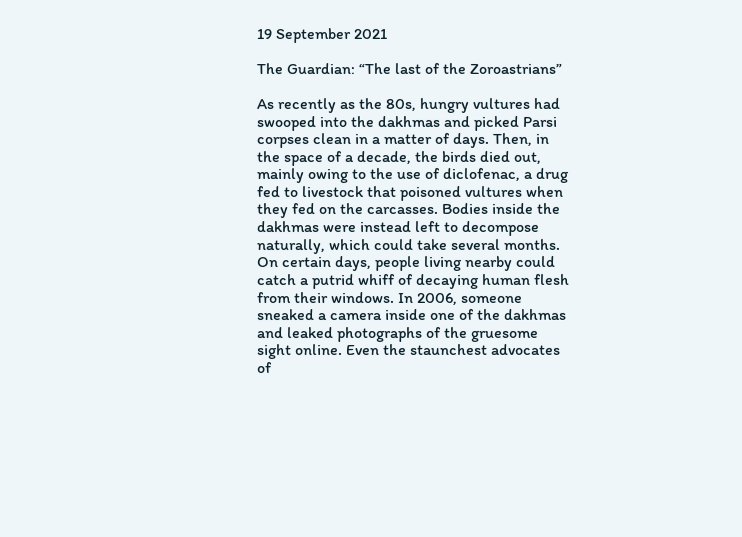19 September 2021

The Guardian: “The last of the Zoroastrians”

As recently as the 80s, hungry vultures had swooped into the dakhmas and picked Parsi corpses clean in a matter of days. Then, in the space of a decade, the birds died out, mainly owing to the use of diclofenac, a drug fed to livestock that poisoned vultures when they fed on the carcasses. Bodies inside the dakhmas were instead left to decompose naturally, which could take several months. On certain days, people living nearby could catch a putrid whiff of decaying human flesh from their windows. In 2006, someone sneaked a camera inside one of the dakhmas and leaked photographs of the gruesome sight online. Even the staunchest advocates of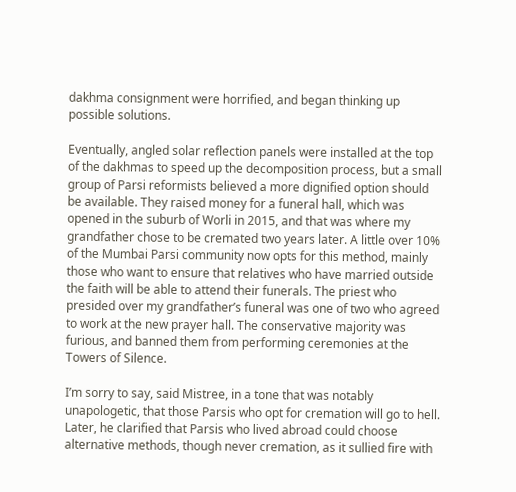dakhma consignment were horrified, and began thinking up possible solutions.

Eventually, angled solar reflection panels were installed at the top of the dakhmas to speed up the decomposition process, but a small group of Parsi reformists believed a more dignified option should be available. They raised money for a funeral hall, which was opened in the suburb of Worli in 2015, and that was where my grandfather chose to be cremated two years later. A little over 10% of the Mumbai Parsi community now opts for this method, mainly those who want to ensure that relatives who have married outside the faith will be able to attend their funerals. The priest who presided over my grandfather’s funeral was one of two who agreed to work at the new prayer hall. The conservative majority was furious, and banned them from performing ceremonies at the Towers of Silence.

I’m sorry to say, said Mistree, in a tone that was notably unapologetic, that those Parsis who opt for cremation will go to hell. Later, he clarified that Parsis who lived abroad could choose alternative methods, though never cremation, as it sullied fire with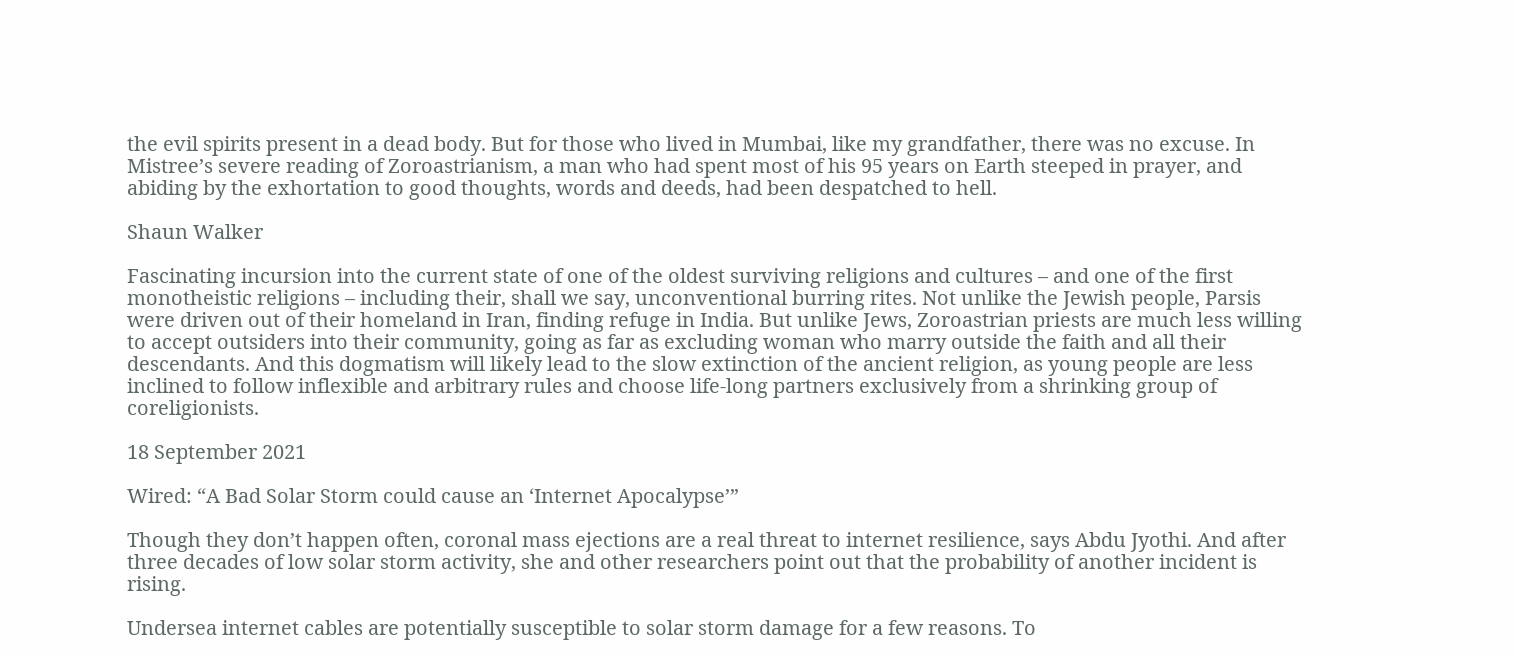the evil spirits present in a dead body. But for those who lived in Mumbai, like my grandfather, there was no excuse. In Mistree’s severe reading of Zoroastrianism, a man who had spent most of his 95 years on Earth steeped in prayer, and abiding by the exhortation to good thoughts, words and deeds, had been despatched to hell.

Shaun Walker

Fascinating incursion into the current state of one of the oldest surviving religions and cultures – and one of the first monotheistic religions – including their, shall we say, unconventional burring rites. Not unlike the Jewish people, Parsis were driven out of their homeland in Iran, finding refuge in India. But unlike Jews, Zoroastrian priests are much less willing to accept outsiders into their community, going as far as excluding woman who marry outside the faith and all their descendants. And this dogmatism will likely lead to the slow extinction of the ancient religion, as young people are less inclined to follow inflexible and arbitrary rules and choose life-long partners exclusively from a shrinking group of coreligionists.

18 September 2021

Wired: “A Bad Solar Storm could cause an ‘Internet Apocalypse’”

Though they don’t happen often, coronal mass ejections are a real threat to internet resilience, says Abdu Jyothi. And after three decades of low solar storm activity, she and other researchers point out that the probability of another incident is rising.

Undersea internet cables are potentially susceptible to solar storm damage for a few reasons. To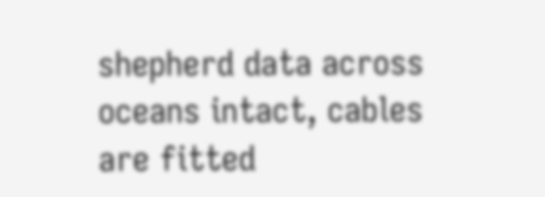shepherd data across oceans intact, cables are fitted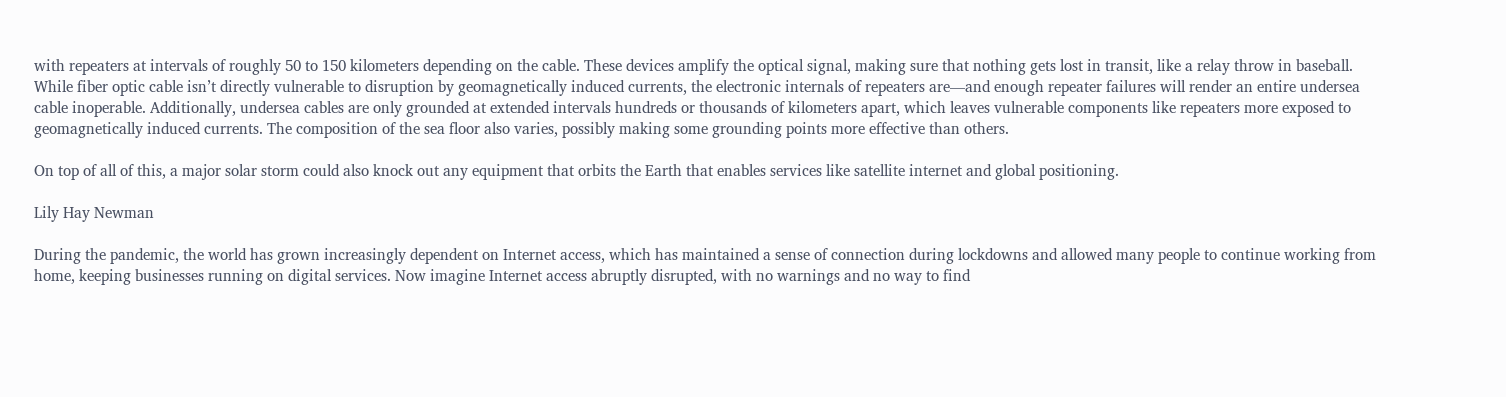with repeaters at intervals of roughly 50 to 150 kilometers depending on the cable. These devices amplify the optical signal, making sure that nothing gets lost in transit, like a relay throw in baseball. While fiber optic cable isn’t directly vulnerable to disruption by geomagnetically induced currents, the electronic internals of repeaters are—and enough repeater failures will render an entire undersea cable inoperable. Additionally, undersea cables are only grounded at extended intervals hundreds or thousands of kilometers apart, which leaves vulnerable components like repeaters more exposed to geomagnetically induced currents. The composition of the sea floor also varies, possibly making some grounding points more effective than others.

On top of all of this, a major solar storm could also knock out any equipment that orbits the Earth that enables services like satellite internet and global positioning.

Lily Hay Newman

During the pandemic, the world has grown increasingly dependent on Internet access, which has maintained a sense of connection during lockdowns and allowed many people to continue working from home, keeping businesses running on digital services. Now imagine Internet access abruptly disrupted, with no warnings and no way to find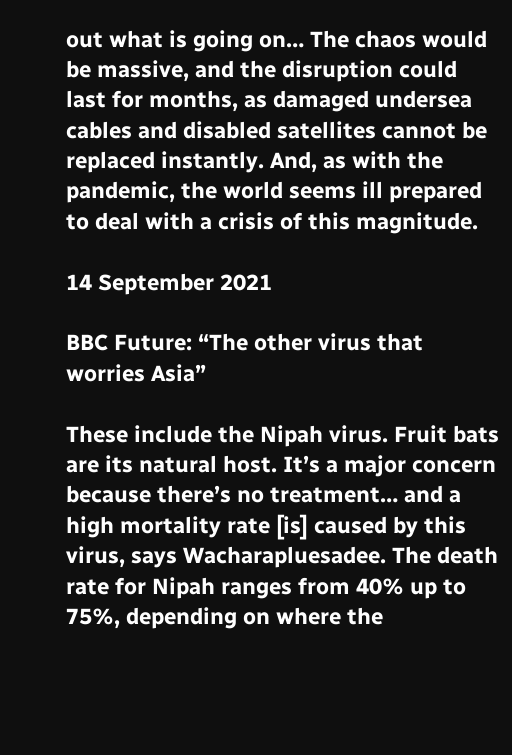out what is going on… The chaos would be massive, and the disruption could last for months, as damaged undersea cables and disabled satellites cannot be replaced instantly. And, as with the pandemic, the world seems ill prepared to deal with a crisis of this magnitude.

14 September 2021

BBC Future: “The other virus that worries Asia”

These include the Nipah virus. Fruit bats are its natural host. It’s a major concern because there’s no treatment… and a high mortality rate [is] caused by this virus, says Wacharapluesadee. The death rate for Nipah ranges from 40% up to 75%, depending on where the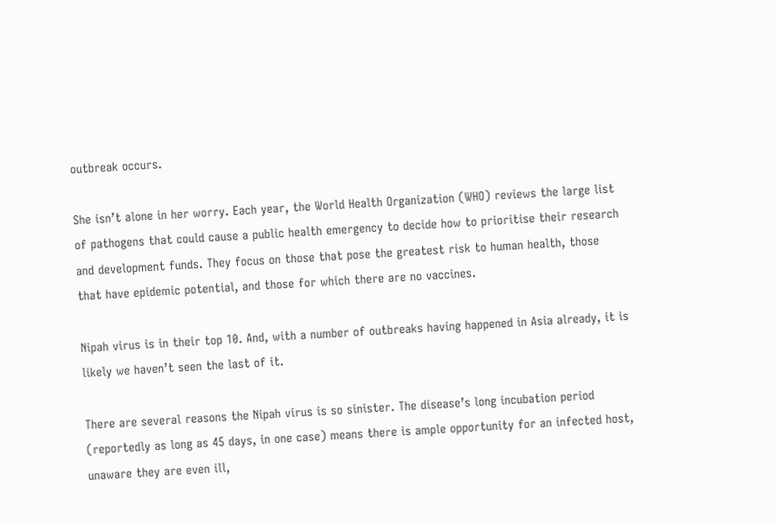outbreak occurs.

She isn’t alone in her worry. Each year, the World Health Organization (WHO) reviews the large list of pathogens that could cause a public health emergency to decide how to prioritise their research and development funds. They focus on those that pose the greatest risk to human health, those that have epidemic potential, and those for which there are no vaccines.

Nipah virus is in their top 10. And, with a number of outbreaks having happened in Asia already, it is likely we haven’t seen the last of it.

There are several reasons the Nipah virus is so sinister. The disease’s long incubation period (reportedly as long as 45 days, in one case) means there is ample opportunity for an infected host, unaware they are even ill,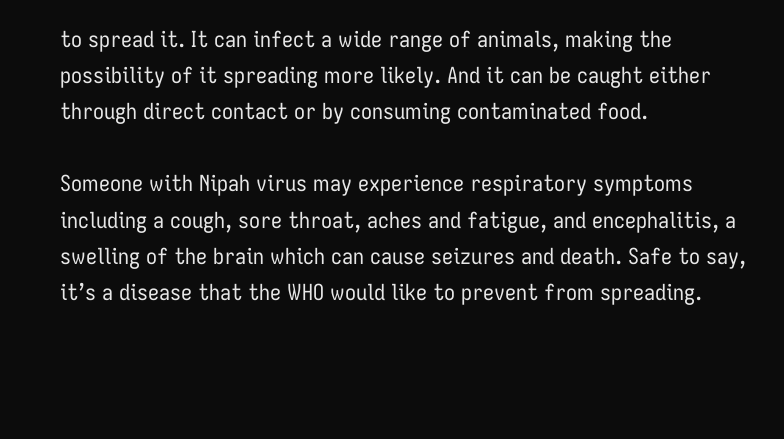to spread it. It can infect a wide range of animals, making the possibility of it spreading more likely. And it can be caught either through direct contact or by consuming contaminated food.

Someone with Nipah virus may experience respiratory symptoms including a cough, sore throat, aches and fatigue, and encephalitis, a swelling of the brain which can cause seizures and death. Safe to say, it’s a disease that the WHO would like to prevent from spreading.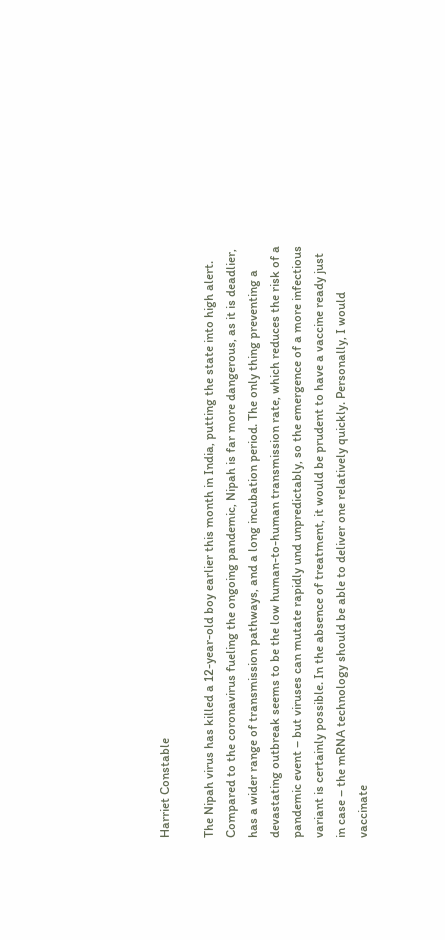Harriet Constable

The Nipah virus has killed a 12-year-old boy earlier this month in India, putting the state into high alert. Compared to the coronavirus fueling the ongoing pandemic, Nipah is far more dangerous, as it is deadlier, has a wider range of transmission pathways, and a long incubation period. The only thing preventing a devastating outbreak seems to be the low human-to-human transmission rate, which reduces the risk of a pandemic event – but viruses can mutate rapidly und unpredictably, so the emergence of a more infectious variant is certainly possible. In the absence of treatment, it would be prudent to have a vaccine ready just in case – the mRNA technology should be able to deliver one relatively quickly. Personally, I would vaccinate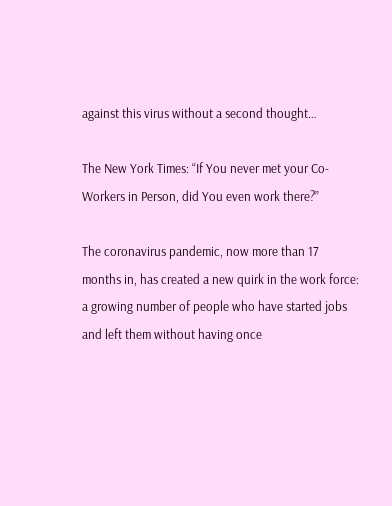against this virus without a second thought…

The New York Times: “If You never met your Co-Workers in Person, did You even work there?”

The coronavirus pandemic, now more than 17 months in, has created a new quirk in the work force: a growing number of people who have started jobs and left them without having once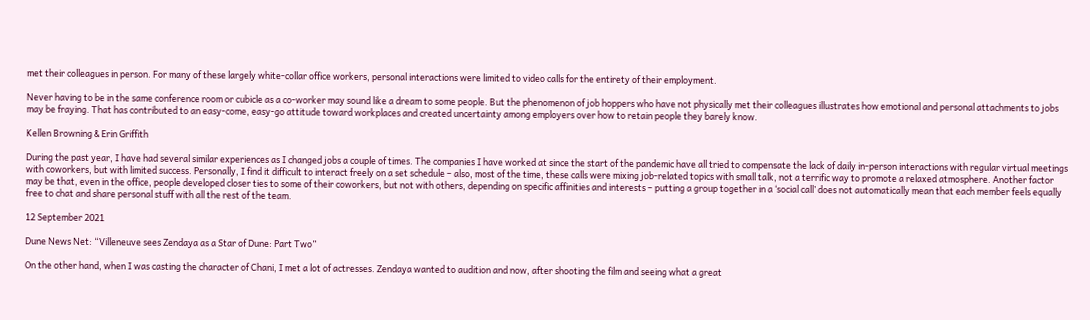met their colleagues in person. For many of these largely white-collar office workers, personal interactions were limited to video calls for the entirety of their employment.

Never having to be in the same conference room or cubicle as a co-worker may sound like a dream to some people. But the phenomenon of job hoppers who have not physically met their colleagues illustrates how emotional and personal attachments to jobs may be fraying. That has contributed to an easy-come, easy-go attitude toward workplaces and created uncertainty among employers over how to retain people they barely know.

Kellen Browning & Erin Griffith

During the past year, I have had several similar experiences as I changed jobs a couple of times. The companies I have worked at since the start of the pandemic have all tried to compensate the lack of daily in-person interactions with regular virtual meetings with coworkers, but with limited success. Personally, I find it difficult to interact freely on a set schedule – also, most of the time, these calls were mixing job-related topics with small talk, not a terrific way to promote a relaxed atmosphere. Another factor may be that, even in the office, people developed closer ties to some of their coworkers, but not with others, depending on specific affinities and interests – putting a group together in a ‘social call’ does not automatically mean that each member feels equally free to chat and share personal stuff with all the rest of the team.

12 September 2021

Dune News Net: “Villeneuve sees Zendaya as a Star of Dune: Part Two”

On the other hand, when I was casting the character of Chani, I met a lot of actresses. Zendaya wanted to audition and now, after shooting the film and seeing what a great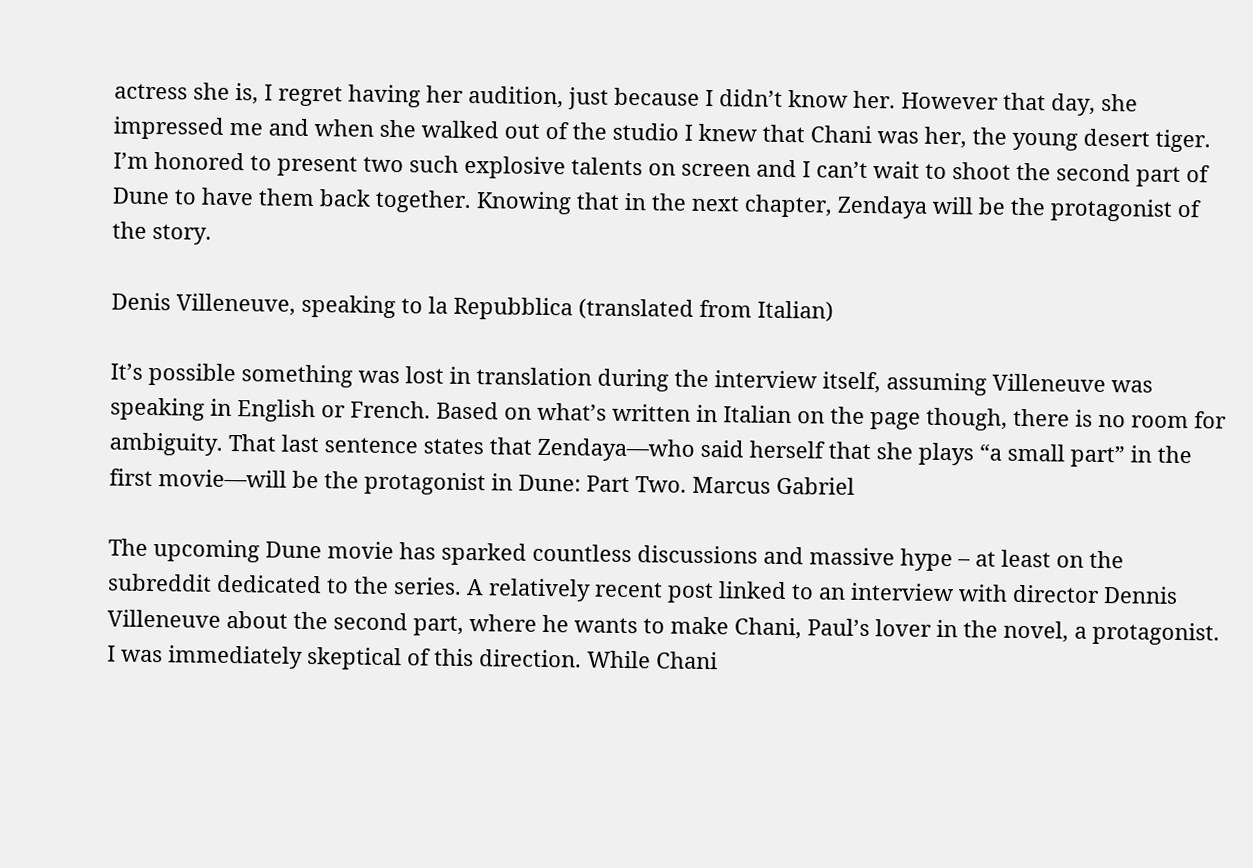actress she is, I regret having her audition, just because I didn’t know her. However that day, she impressed me and when she walked out of the studio I knew that Chani was her, the young desert tiger. I’m honored to present two such explosive talents on screen and I can’t wait to shoot the second part of Dune to have them back together. Knowing that in the next chapter, Zendaya will be the protagonist of the story.

Denis Villeneuve, speaking to la Repubblica (translated from Italian)

It’s possible something was lost in translation during the interview itself, assuming Villeneuve was speaking in English or French. Based on what’s written in Italian on the page though, there is no room for ambiguity. That last sentence states that Zendaya—who said herself that she plays “a small part” in the first movie—will be the protagonist in Dune: Part Two. Marcus Gabriel

The upcoming Dune movie has sparked countless discussions and massive hype – at least on the subreddit dedicated to the series. A relatively recent post linked to an interview with director Dennis Villeneuve about the second part, where he wants to make Chani, Paul’s lover in the novel, a protagonist. I was immediately skeptical of this direction. While Chani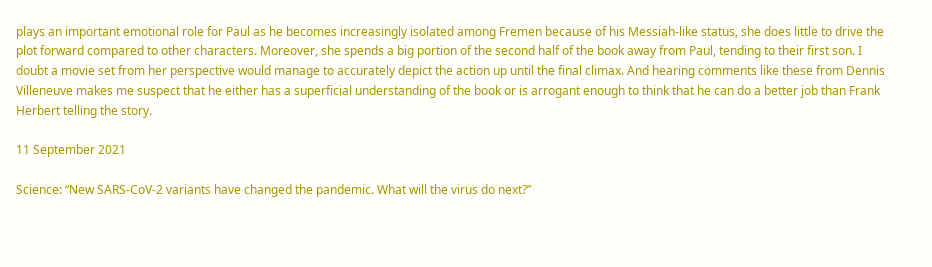plays an important emotional role for Paul as he becomes increasingly isolated among Fremen because of his Messiah-like status, she does little to drive the plot forward compared to other characters. Moreover, she spends a big portion of the second half of the book away from Paul, tending to their first son. I doubt a movie set from her perspective would manage to accurately depict the action up until the final climax. And hearing comments like these from Dennis Villeneuve makes me suspect that he either has a superficial understanding of the book or is arrogant enough to think that he can do a better job than Frank Herbert telling the story.

11 September 2021

Science: “New SARS-CoV-2 variants have changed the pandemic. What will the virus do next?”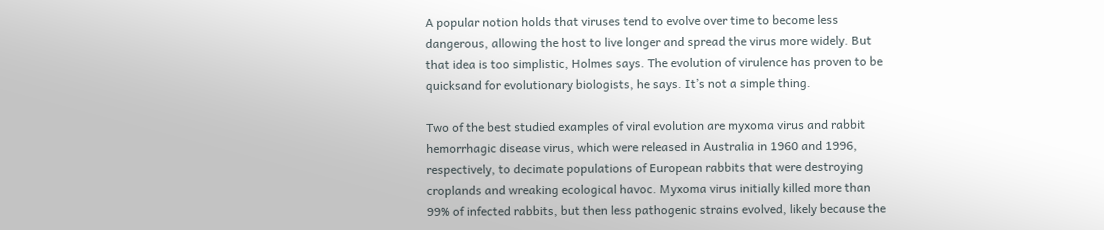A popular notion holds that viruses tend to evolve over time to become less dangerous, allowing the host to live longer and spread the virus more widely. But that idea is too simplistic, Holmes says. The evolution of virulence has proven to be quicksand for evolutionary biologists, he says. It’s not a simple thing.

Two of the best studied examples of viral evolution are myxoma virus and rabbit hemorrhagic disease virus, which were released in Australia in 1960 and 1996, respectively, to decimate populations of European rabbits that were destroying croplands and wreaking ecological havoc. Myxoma virus initially killed more than 99% of infected rabbits, but then less pathogenic strains evolved, likely because the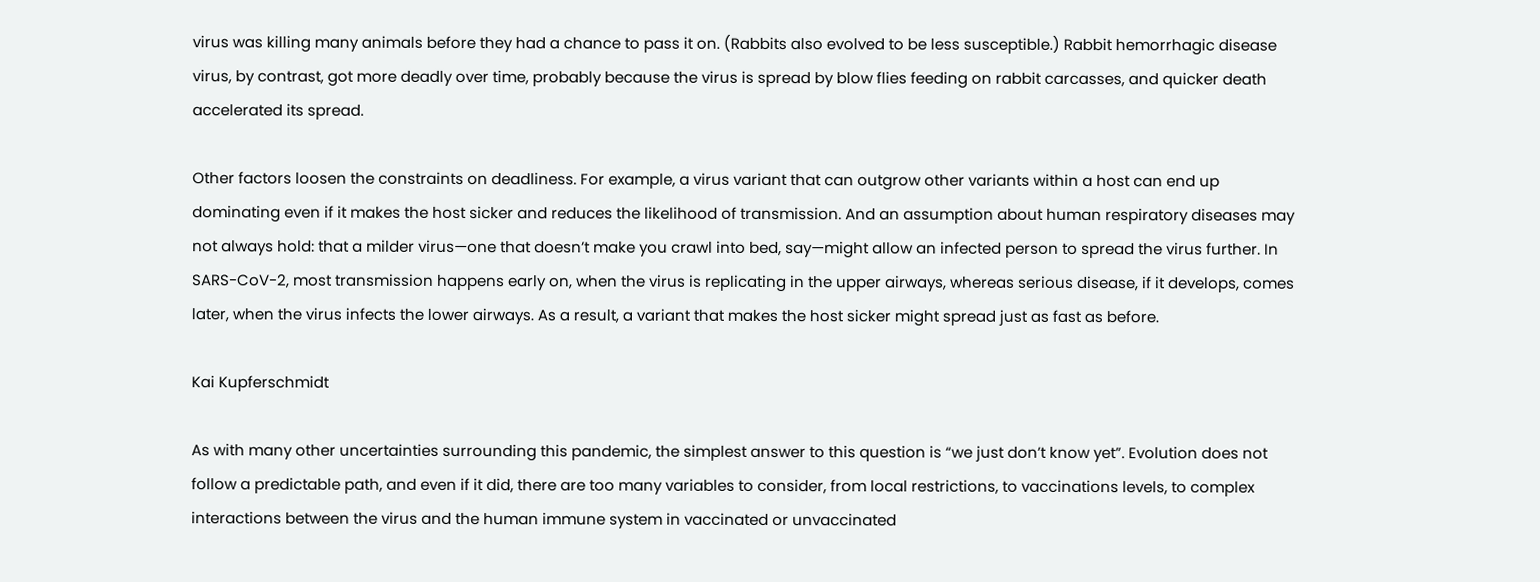virus was killing many animals before they had a chance to pass it on. (Rabbits also evolved to be less susceptible.) Rabbit hemorrhagic disease virus, by contrast, got more deadly over time, probably because the virus is spread by blow flies feeding on rabbit carcasses, and quicker death accelerated its spread.

Other factors loosen the constraints on deadliness. For example, a virus variant that can outgrow other variants within a host can end up dominating even if it makes the host sicker and reduces the likelihood of transmission. And an assumption about human respiratory diseases may not always hold: that a milder virus—one that doesn’t make you crawl into bed, say—might allow an infected person to spread the virus further. In SARS-CoV-2, most transmission happens early on, when the virus is replicating in the upper airways, whereas serious disease, if it develops, comes later, when the virus infects the lower airways. As a result, a variant that makes the host sicker might spread just as fast as before.

Kai Kupferschmidt

As with many other uncertainties surrounding this pandemic, the simplest answer to this question is “we just don’t know yet”. Evolution does not follow a predictable path, and even if it did, there are too many variables to consider, from local restrictions, to vaccinations levels, to complex interactions between the virus and the human immune system in vaccinated or unvaccinated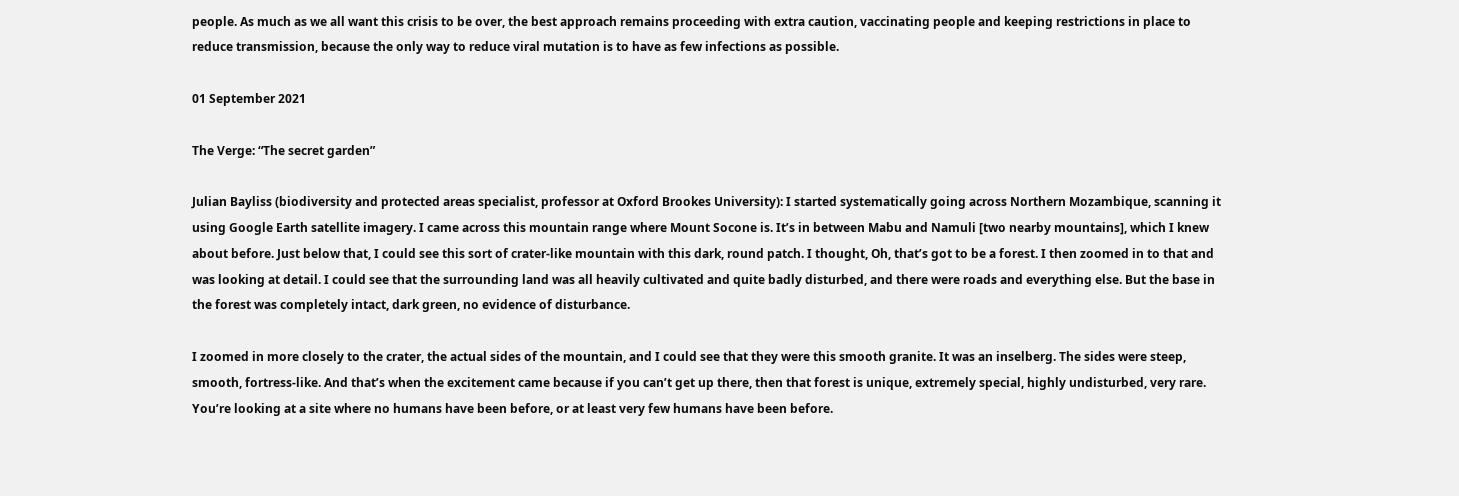people. As much as we all want this crisis to be over, the best approach remains proceeding with extra caution, vaccinating people and keeping restrictions in place to reduce transmission, because the only way to reduce viral mutation is to have as few infections as possible.

01 September 2021

The Verge: “The secret garden”

Julian Bayliss (biodiversity and protected areas specialist, professor at Oxford Brookes University): I started systematically going across Northern Mozambique, scanning it using Google Earth satellite imagery. I came across this mountain range where Mount Socone is. It’s in between Mabu and Namuli [two nearby mountains], which I knew about before. Just below that, I could see this sort of crater-like mountain with this dark, round patch. I thought, Oh, that’s got to be a forest. I then zoomed in to that and was looking at detail. I could see that the surrounding land was all heavily cultivated and quite badly disturbed, and there were roads and everything else. But the base in the forest was completely intact, dark green, no evidence of disturbance.

I zoomed in more closely to the crater, the actual sides of the mountain, and I could see that they were this smooth granite. It was an inselberg. The sides were steep, smooth, fortress-like. And that’s when the excitement came because if you can’t get up there, then that forest is unique, extremely special, highly undisturbed, very rare. You’re looking at a site where no humans have been before, or at least very few humans have been before.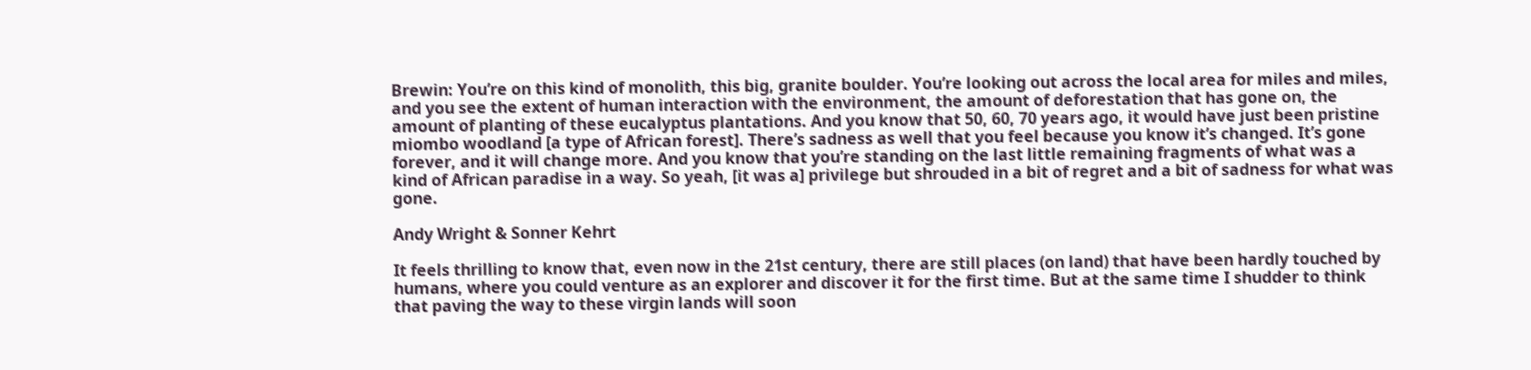Brewin: You’re on this kind of monolith, this big, granite boulder. You’re looking out across the local area for miles and miles, and you see the extent of human interaction with the environment, the amount of deforestation that has gone on, the amount of planting of these eucalyptus plantations. And you know that 50, 60, 70 years ago, it would have just been pristine miombo woodland [a type of African forest]. There’s sadness as well that you feel because you know it’s changed. It’s gone forever, and it will change more. And you know that you’re standing on the last little remaining fragments of what was a kind of African paradise in a way. So yeah, [it was a] privilege but shrouded in a bit of regret and a bit of sadness for what was gone.

Andy Wright & Sonner Kehrt

It feels thrilling to know that, even now in the 21st century, there are still places (on land) that have been hardly touched by humans, where you could venture as an explorer and discover it for the first time. But at the same time I shudder to think that paving the way to these virgin lands will soon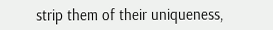strip them of their uniqueness,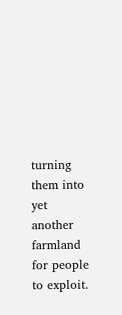turning them into yet another farmland for people to exploit.